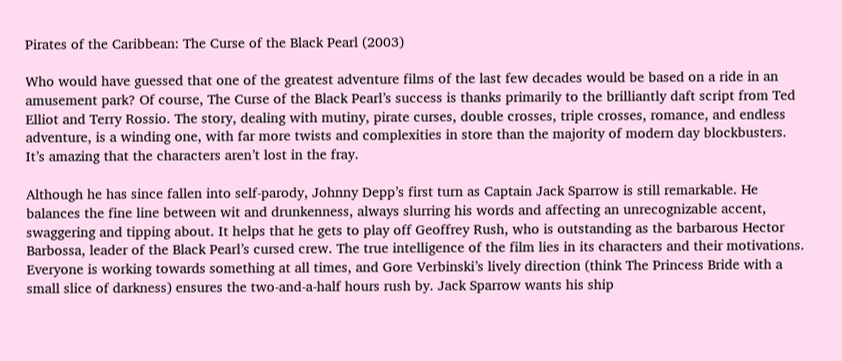Pirates of the Caribbean: The Curse of the Black Pearl (2003)

Who would have guessed that one of the greatest adventure films of the last few decades would be based on a ride in an amusement park? Of course, The Curse of the Black Pearl’s success is thanks primarily to the brilliantly daft script from Ted Elliot and Terry Rossio. The story, dealing with mutiny, pirate curses, double crosses, triple crosses, romance, and endless adventure, is a winding one, with far more twists and complexities in store than the majority of modern day blockbusters. It’s amazing that the characters aren’t lost in the fray.

Although he has since fallen into self-parody, Johnny Depp’s first turn as Captain Jack Sparrow is still remarkable. He balances the fine line between wit and drunkenness, always slurring his words and affecting an unrecognizable accent, swaggering and tipping about. It helps that he gets to play off Geoffrey Rush, who is outstanding as the barbarous Hector Barbossa, leader of the Black Pearl’s cursed crew. The true intelligence of the film lies in its characters and their motivations. Everyone is working towards something at all times, and Gore Verbinski’s lively direction (think The Princess Bride with a small slice of darkness) ensures the two-and-a-half hours rush by. Jack Sparrow wants his ship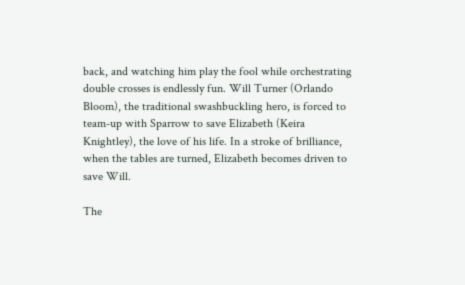back, and watching him play the fool while orchestrating double crosses is endlessly fun. Will Turner (Orlando Bloom), the traditional swashbuckling hero, is forced to team-up with Sparrow to save Elizabeth (Keira Knightley), the love of his life. In a stroke of brilliance, when the tables are turned, Elizabeth becomes driven to save Will.

The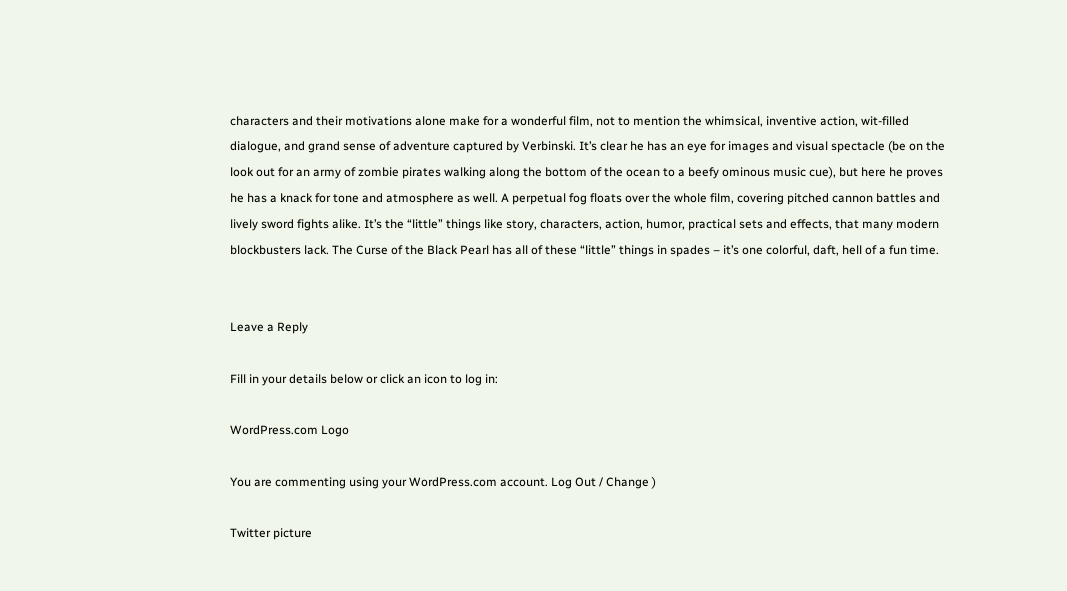characters and their motivations alone make for a wonderful film, not to mention the whimsical, inventive action, wit-filled dialogue, and grand sense of adventure captured by Verbinski. It’s clear he has an eye for images and visual spectacle (be on the look out for an army of zombie pirates walking along the bottom of the ocean to a beefy ominous music cue), but here he proves he has a knack for tone and atmosphere as well. A perpetual fog floats over the whole film, covering pitched cannon battles and lively sword fights alike. It’s the “little” things like story, characters, action, humor, practical sets and effects, that many modern blockbusters lack. The Curse of the Black Pearl has all of these “little” things in spades – it’s one colorful, daft, hell of a fun time.


Leave a Reply

Fill in your details below or click an icon to log in:

WordPress.com Logo

You are commenting using your WordPress.com account. Log Out / Change )

Twitter picture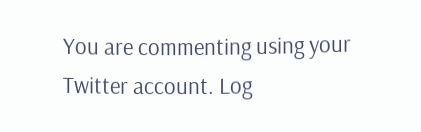You are commenting using your Twitter account. Log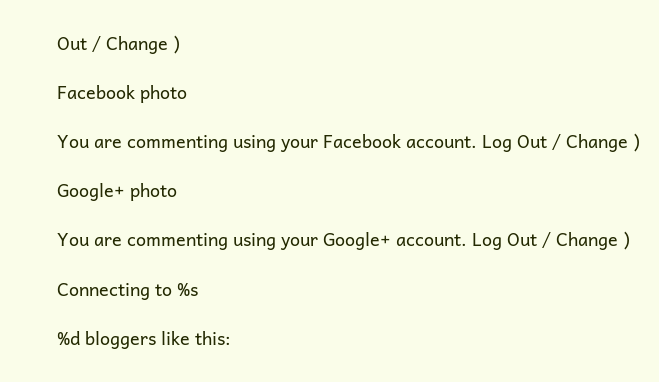Out / Change )

Facebook photo

You are commenting using your Facebook account. Log Out / Change )

Google+ photo

You are commenting using your Google+ account. Log Out / Change )

Connecting to %s

%d bloggers like this: